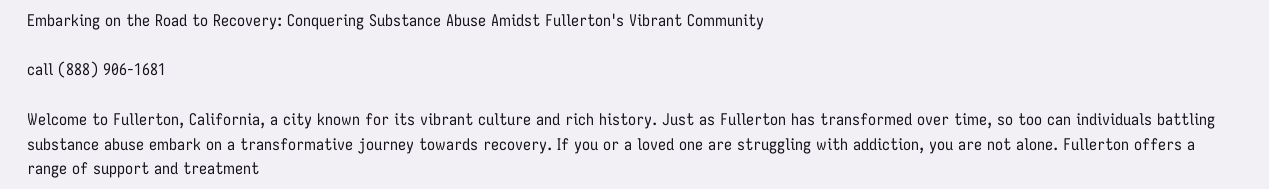Embarking on the Road to Recovery: Conquering Substance Abuse Amidst Fullerton's Vibrant Community

call (888) 906-1681

Welcome to Fullerton, California, a city known for its vibrant culture and rich history. Just as Fullerton has transformed over time, so too can individuals battling substance abuse embark on a transformative journey towards recovery. If you or a loved one are struggling with addiction, you are not alone. Fullerton offers a range of support and treatment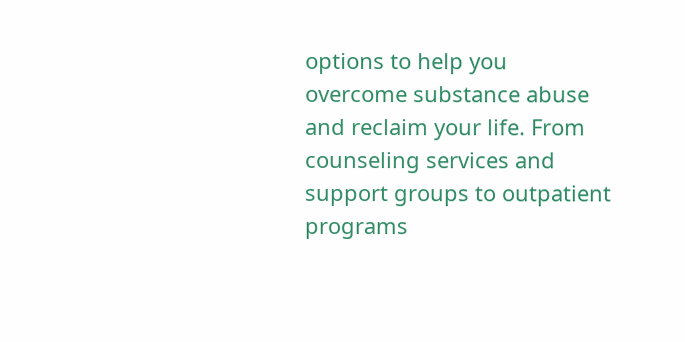options to help you overcome substance abuse and reclaim your life. From counseling services and support groups to outpatient programs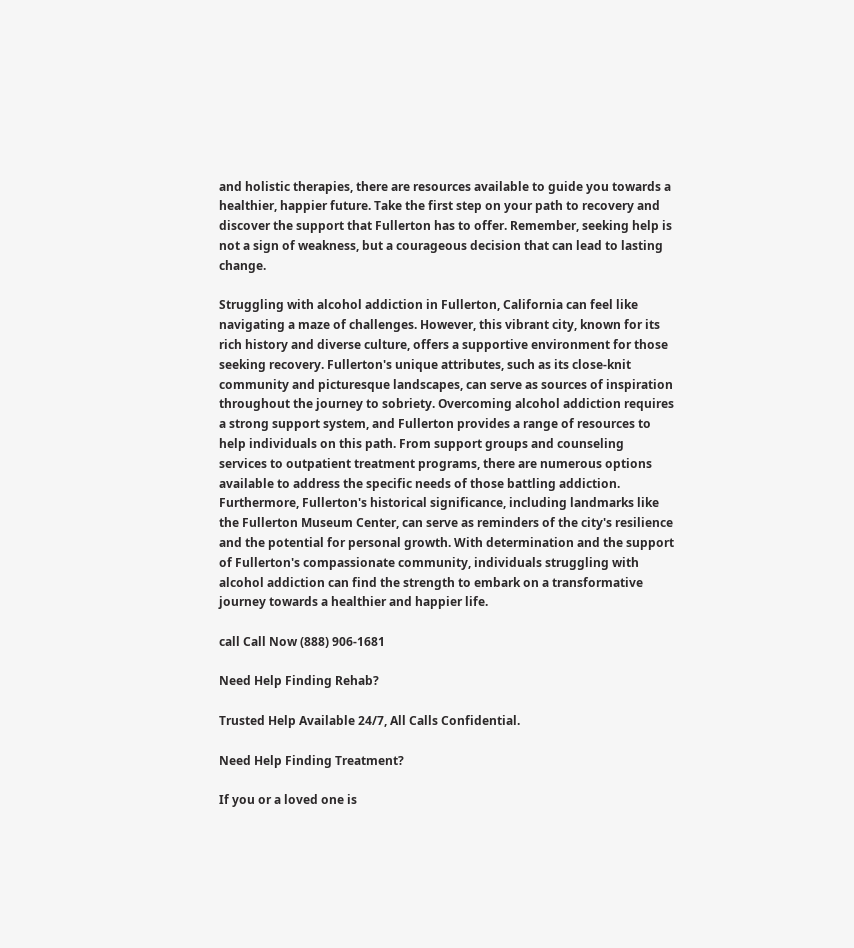and holistic therapies, there are resources available to guide you towards a healthier, happier future. Take the first step on your path to recovery and discover the support that Fullerton has to offer. Remember, seeking help is not a sign of weakness, but a courageous decision that can lead to lasting change.

Struggling with alcohol addiction in Fullerton, California can feel like navigating a maze of challenges. However, this vibrant city, known for its rich history and diverse culture, offers a supportive environment for those seeking recovery. Fullerton's unique attributes, such as its close-knit community and picturesque landscapes, can serve as sources of inspiration throughout the journey to sobriety. Overcoming alcohol addiction requires a strong support system, and Fullerton provides a range of resources to help individuals on this path. From support groups and counseling services to outpatient treatment programs, there are numerous options available to address the specific needs of those battling addiction. Furthermore, Fullerton's historical significance, including landmarks like the Fullerton Museum Center, can serve as reminders of the city's resilience and the potential for personal growth. With determination and the support of Fullerton's compassionate community, individuals struggling with alcohol addiction can find the strength to embark on a transformative journey towards a healthier and happier life.

call Call Now (888) 906-1681

Need Help Finding Rehab?

Trusted Help Available 24/7, All Calls Confidential.

Need Help Finding Treatment?

If you or a loved one is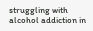struggling with alcohol addiction in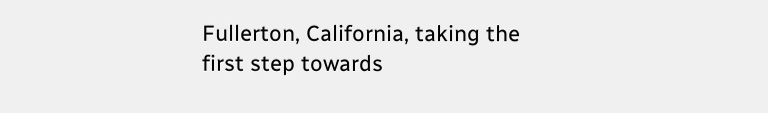Fullerton, California, taking the first step towards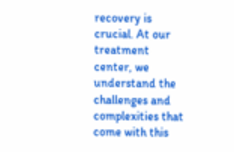recovery is crucial. At our treatment center, we understand the challenges and complexities that come with this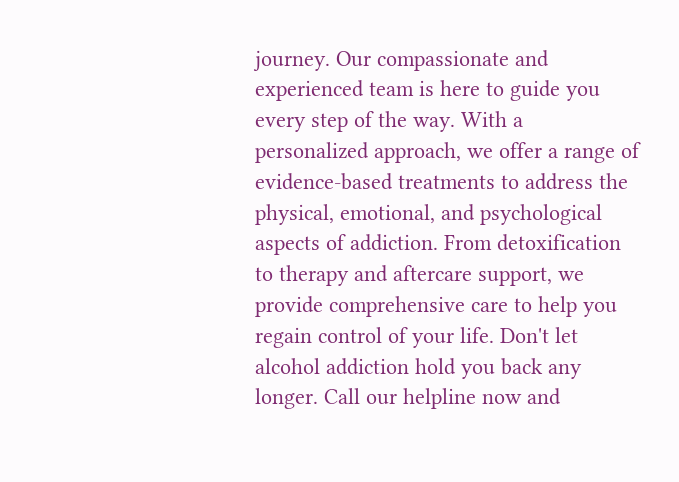journey. Our compassionate and experienced team is here to guide you every step of the way. With a personalized approach, we offer a range of evidence-based treatments to address the physical, emotional, and psychological aspects of addiction. From detoxification to therapy and aftercare support, we provide comprehensive care to help you regain control of your life. Don't let alcohol addiction hold you back any longer. Call our helpline now and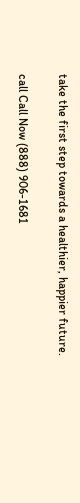take the first step towards a healthier, happier future.

call Call Now (888) 906-1681